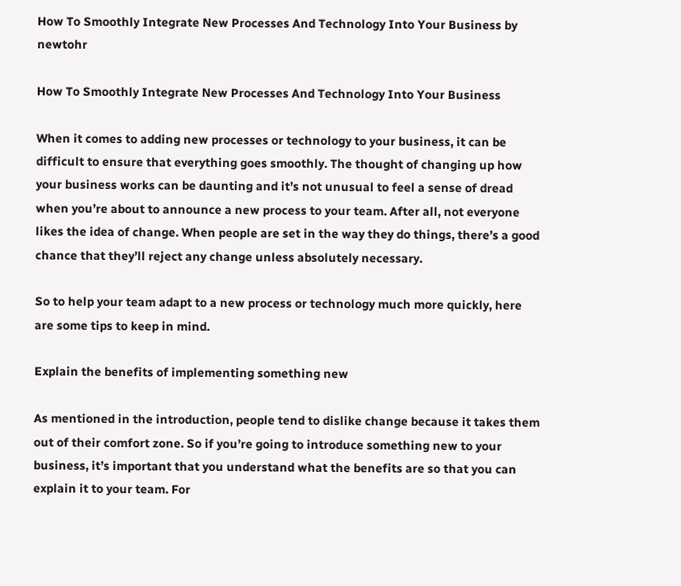How To Smoothly Integrate New Processes And Technology Into Your Business by newtohr

How To Smoothly Integrate New Processes And Technology Into Your Business

When it comes to adding new processes or technology to your business, it can be difficult to ensure that everything goes smoothly. The thought of changing up how your business works can be daunting and it’s not unusual to feel a sense of dread when you’re about to announce a new process to your team. After all, not everyone likes the idea of change. When people are set in the way they do things, there’s a good chance that they’ll reject any change unless absolutely necessary.

So to help your team adapt to a new process or technology much more quickly, here are some tips to keep in mind.

Explain the benefits of implementing something new

As mentioned in the introduction, people tend to dislike change because it takes them out of their comfort zone. So if you’re going to introduce something new to your business, it’s important that you understand what the benefits are so that you can explain it to your team. For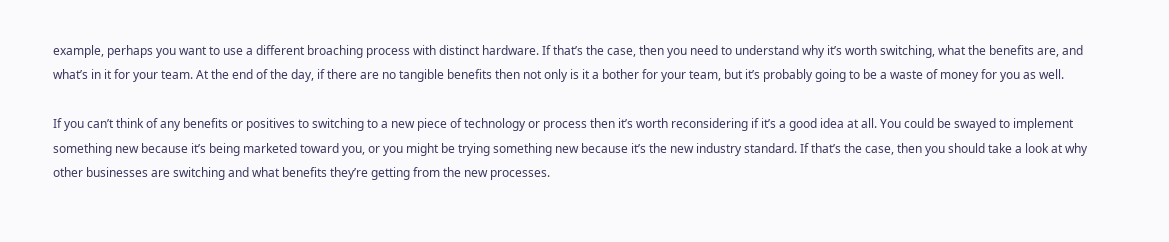example, perhaps you want to use a different broaching process with distinct hardware. If that’s the case, then you need to understand why it’s worth switching, what the benefits are, and what’s in it for your team. At the end of the day, if there are no tangible benefits then not only is it a bother for your team, but it’s probably going to be a waste of money for you as well.

If you can’t think of any benefits or positives to switching to a new piece of technology or process then it’s worth reconsidering if it’s a good idea at all. You could be swayed to implement something new because it’s being marketed toward you, or you might be trying something new because it’s the new industry standard. If that’s the case, then you should take a look at why other businesses are switching and what benefits they’re getting from the new processes.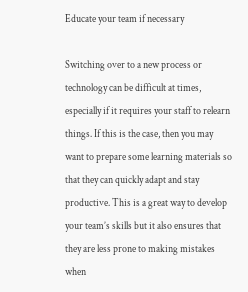Educate your team if necessary

Switching over to a new process or technology can be difficult at times, especially if it requires your staff to relearn things. If this is the case, then you may want to prepare some learning materials so that they can quickly adapt and stay productive. This is a great way to develop your team’s skills but it also ensures that they are less prone to making mistakes when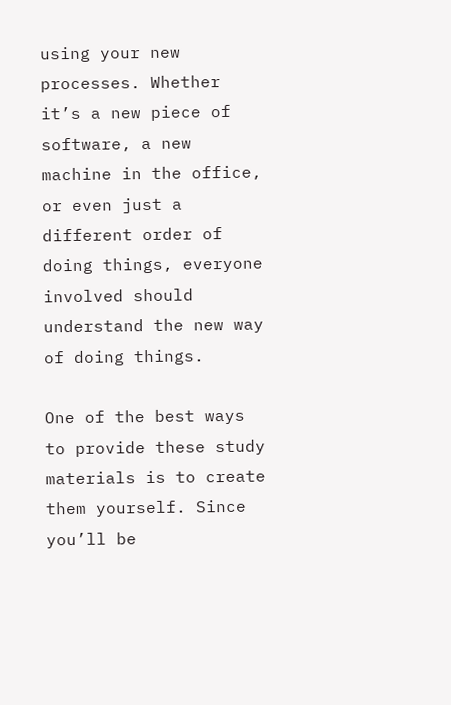using your new processes. Whether it’s a new piece of software, a new machine in the office, or even just a different order of doing things, everyone involved should understand the new way of doing things.

One of the best ways to provide these study materials is to create them yourself. Since you’ll be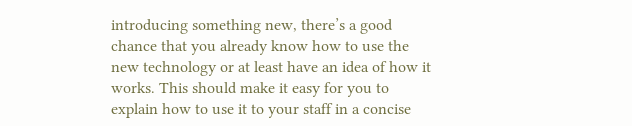introducing something new, there’s a good chance that you already know how to use the new technology or at least have an idea of how it works. This should make it easy for you to explain how to use it to your staff in a concise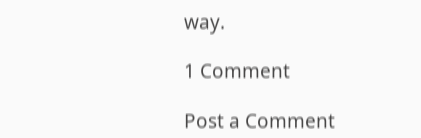way.

1 Comment

Post a Comment